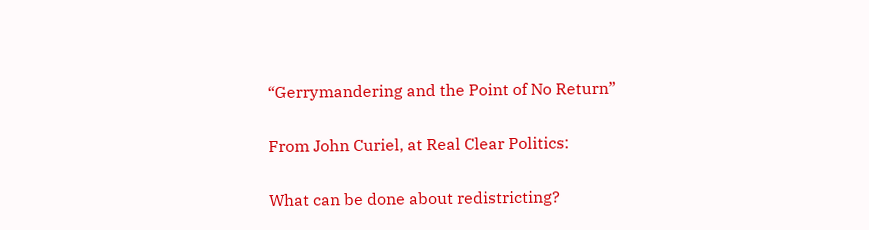“Gerrymandering and the Point of No Return”

From John Curiel, at Real Clear Politics:

What can be done about redistricting?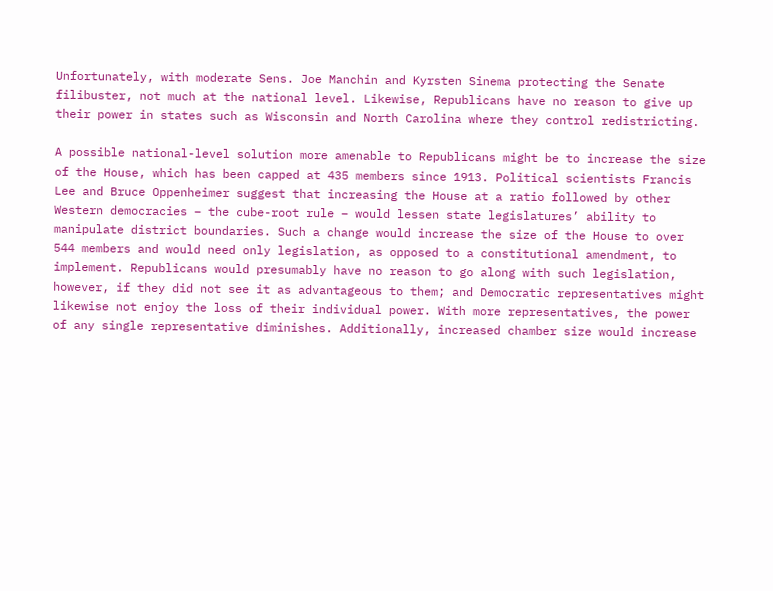Unfortunately, with moderate Sens. Joe Manchin and Kyrsten Sinema protecting the Senate filibuster, not much at the national level. Likewise, Republicans have no reason to give up their power in states such as Wisconsin and North Carolina where they control redistricting.

A possible national-level solution more amenable to Republicans might be to increase the size of the House, which has been capped at 435 members since 1913. Political scientists Francis Lee and Bruce Oppenheimer suggest that increasing the House at a ratio followed by other Western democracies – the cube-root rule – would lessen state legislatures’ ability to manipulate district boundaries. Such a change would increase the size of the House to over 544 members and would need only legislation, as opposed to a constitutional amendment, to implement. Republicans would presumably have no reason to go along with such legislation, however, if they did not see it as advantageous to them; and Democratic representatives might likewise not enjoy the loss of their individual power. With more representatives, the power of any single representative diminishes. Additionally, increased chamber size would increase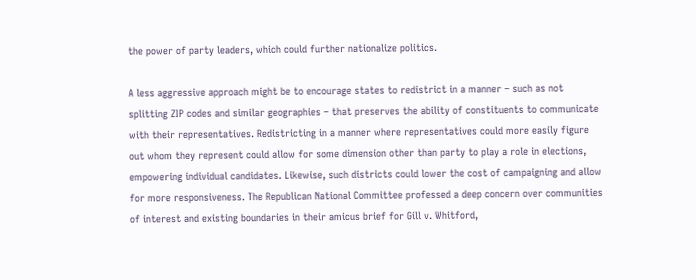the power of party leaders, which could further nationalize politics.

A less aggressive approach might be to encourage states to redistrict in a manner – such as not splitting ZIP codes and similar geographies – that preserves the ability of constituents to communicate with their representatives. Redistricting in a manner where representatives could more easily figure out whom they represent could allow for some dimension other than party to play a role in elections, empowering individual candidates. Likewise, such districts could lower the cost of campaigning and allow for more responsiveness. The Republican National Committee professed a deep concern over communities of interest and existing boundaries in their amicus brief for Gill v. Whitford,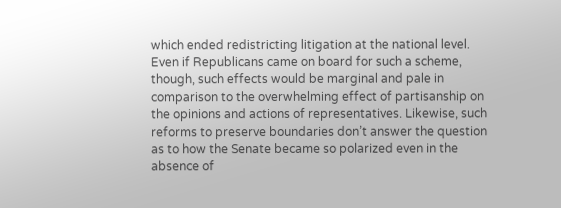which ended redistricting litigation at the national level. Even if Republicans came on board for such a scheme, though, such effects would be marginal and pale in comparison to the overwhelming effect of partisanship on the opinions and actions of representatives. Likewise, such reforms to preserve boundaries don’t answer the question as to how the Senate became so polarized even in the absence of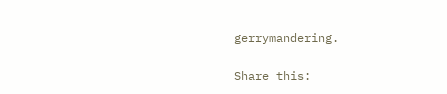gerrymandering.

Share this: